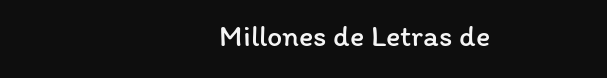Millones de Letras de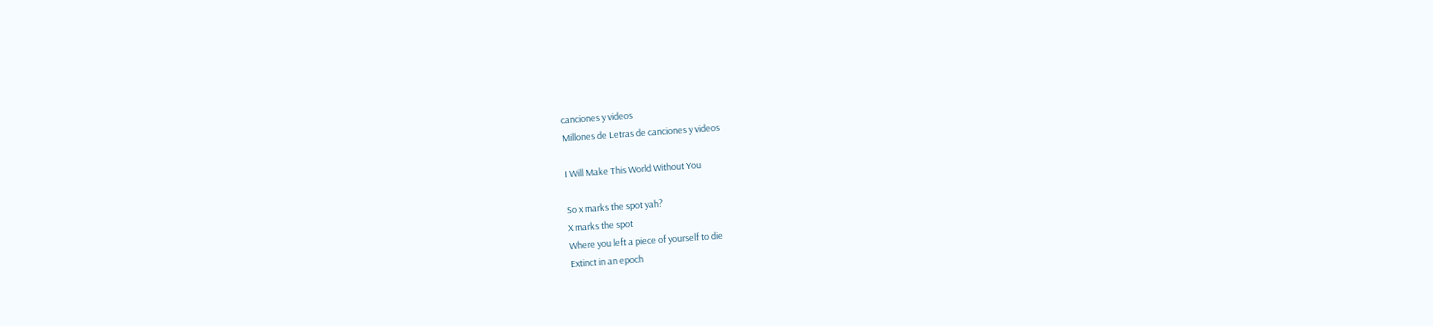canciones y videos
Millones de Letras de canciones y videos

I Will Make This World Without You

So x marks the spot yah?
X marks the spot
Where you left a piece of yourself to die
Extinct in an epoch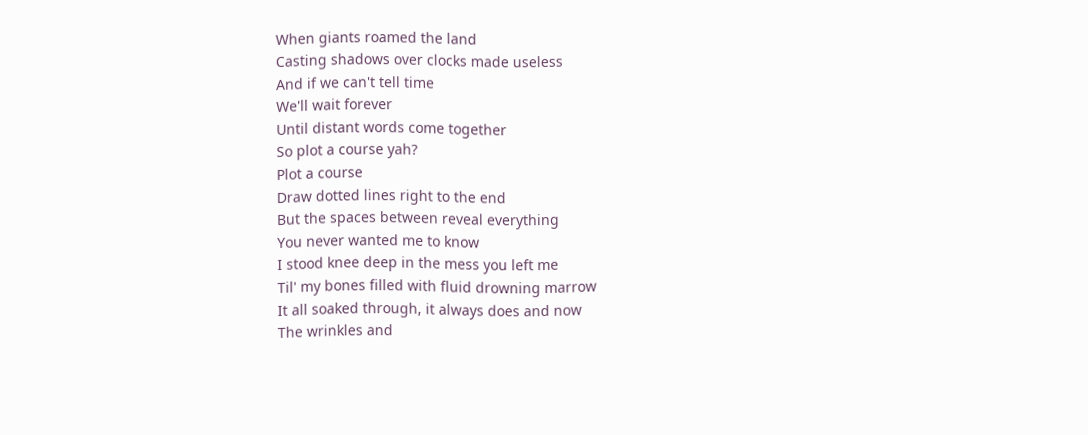When giants roamed the land
Casting shadows over clocks made useless
And if we can't tell time
We'll wait forever
Until distant words come together
So plot a course yah?
Plot a course
Draw dotted lines right to the end
But the spaces between reveal everything
You never wanted me to know
I stood knee deep in the mess you left me
Til' my bones filled with fluid drowning marrow
It all soaked through, it always does and now
The wrinkles and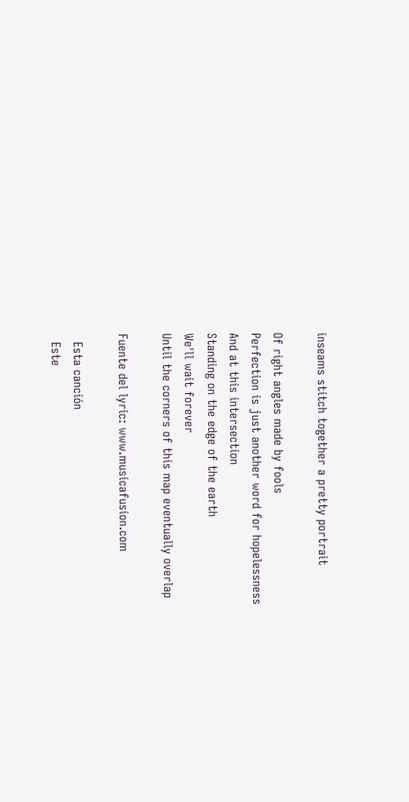inseams stitch together a pretty portrait

Of right angles made by fools
Perfection is just another word for hopelessness
And at this intersection
Standing on the edge of the earth
We'll wait forever
Until the corners of this map eventually overlap

Fuente del lyric: www.musicafusion.com

  Esta canción
  Este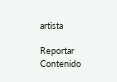artista

Reportar Contenido